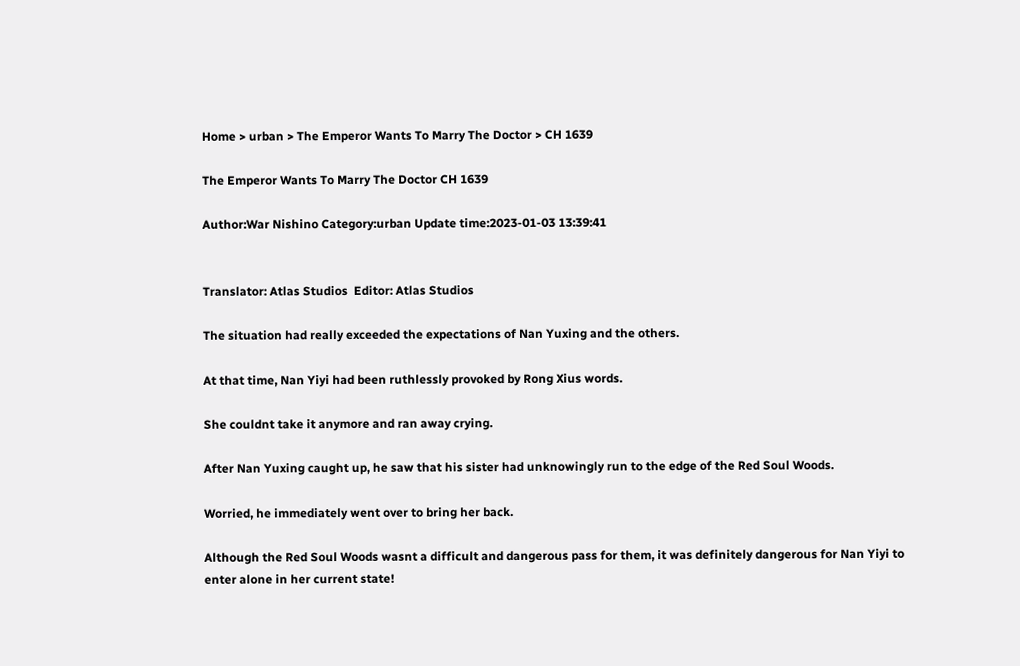Home > urban > The Emperor Wants To Marry The Doctor > CH 1639

The Emperor Wants To Marry The Doctor CH 1639

Author:War Nishino Category:urban Update time:2023-01-03 13:39:41


Translator: Atlas Studios  Editor: Atlas Studios

The situation had really exceeded the expectations of Nan Yuxing and the others.

At that time, Nan Yiyi had been ruthlessly provoked by Rong Xius words.

She couldnt take it anymore and ran away crying.

After Nan Yuxing caught up, he saw that his sister had unknowingly run to the edge of the Red Soul Woods.

Worried, he immediately went over to bring her back.

Although the Red Soul Woods wasnt a difficult and dangerous pass for them, it was definitely dangerous for Nan Yiyi to enter alone in her current state!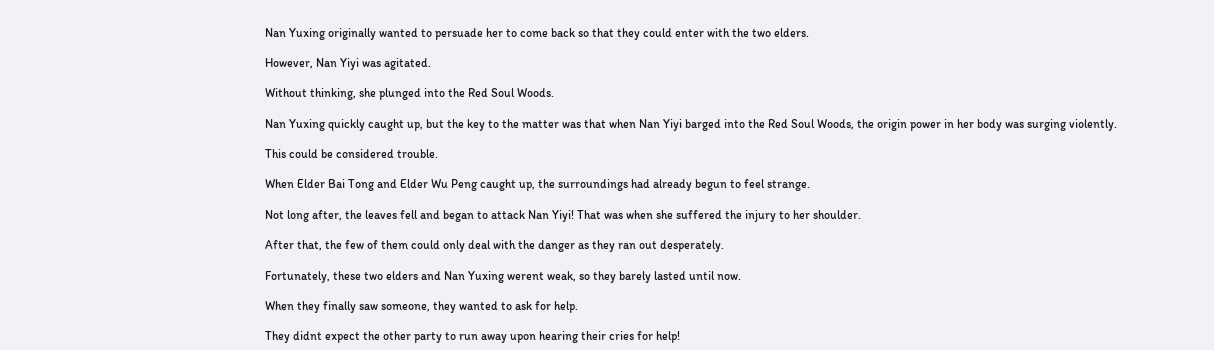Nan Yuxing originally wanted to persuade her to come back so that they could enter with the two elders.

However, Nan Yiyi was agitated.

Without thinking, she plunged into the Red Soul Woods.

Nan Yuxing quickly caught up, but the key to the matter was that when Nan Yiyi barged into the Red Soul Woods, the origin power in her body was surging violently.

This could be considered trouble.

When Elder Bai Tong and Elder Wu Peng caught up, the surroundings had already begun to feel strange.

Not long after, the leaves fell and began to attack Nan Yiyi! That was when she suffered the injury to her shoulder.

After that, the few of them could only deal with the danger as they ran out desperately.

Fortunately, these two elders and Nan Yuxing werent weak, so they barely lasted until now.

When they finally saw someone, they wanted to ask for help.

They didnt expect the other party to run away upon hearing their cries for help!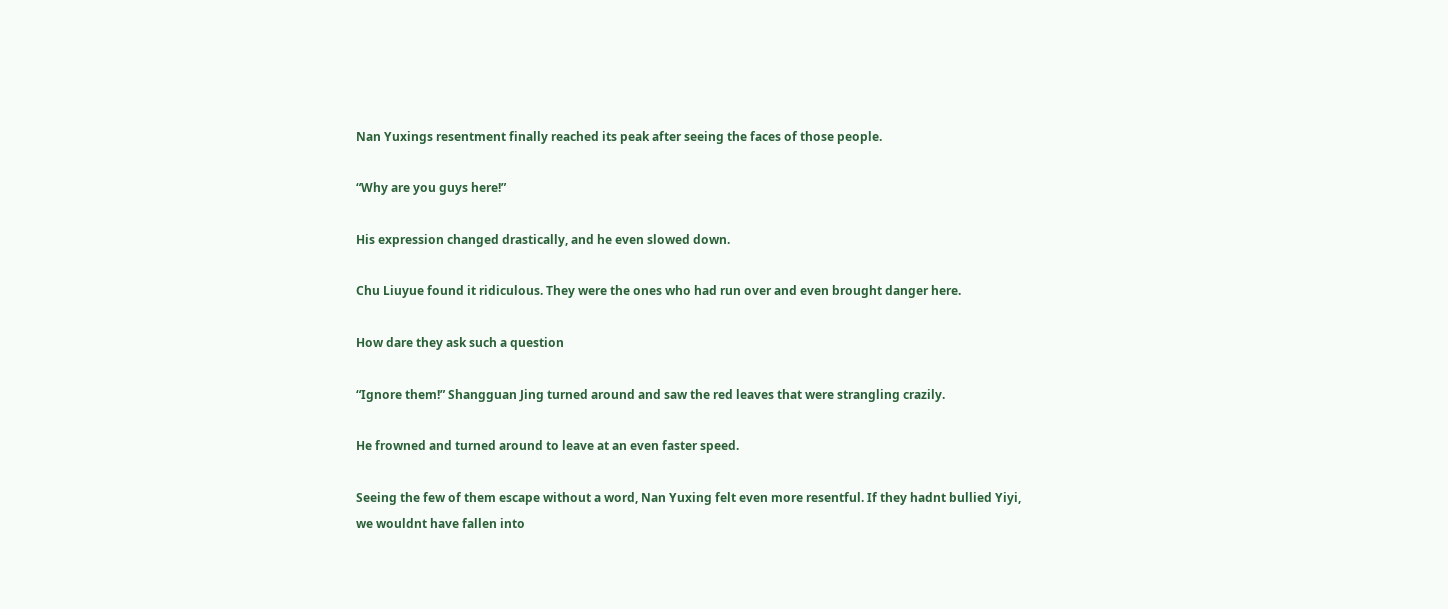Nan Yuxings resentment finally reached its peak after seeing the faces of those people.

“Why are you guys here!”

His expression changed drastically, and he even slowed down.

Chu Liuyue found it ridiculous. They were the ones who had run over and even brought danger here.

How dare they ask such a question

“Ignore them!” Shangguan Jing turned around and saw the red leaves that were strangling crazily.

He frowned and turned around to leave at an even faster speed.

Seeing the few of them escape without a word, Nan Yuxing felt even more resentful. If they hadnt bullied Yiyi, we wouldnt have fallen into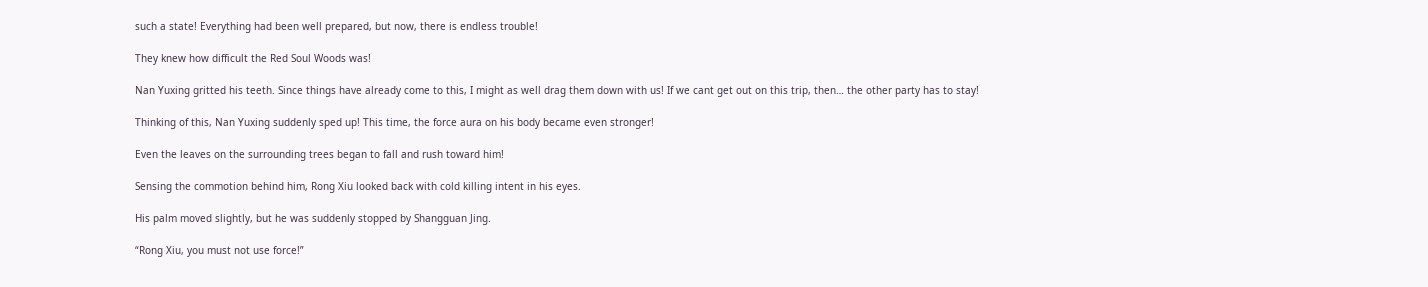such a state! Everything had been well prepared, but now, there is endless trouble!

They knew how difficult the Red Soul Woods was!

Nan Yuxing gritted his teeth. Since things have already come to this, I might as well drag them down with us! If we cant get out on this trip, then… the other party has to stay!

Thinking of this, Nan Yuxing suddenly sped up! This time, the force aura on his body became even stronger!

Even the leaves on the surrounding trees began to fall and rush toward him!

Sensing the commotion behind him, Rong Xiu looked back with cold killing intent in his eyes.

His palm moved slightly, but he was suddenly stopped by Shangguan Jing.

“Rong Xiu, you must not use force!”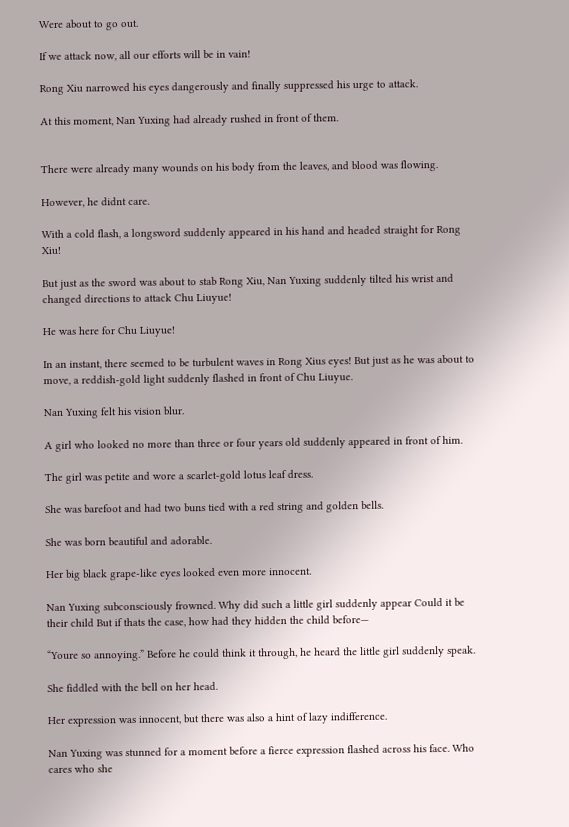Were about to go out.

If we attack now, all our efforts will be in vain!

Rong Xiu narrowed his eyes dangerously and finally suppressed his urge to attack.

At this moment, Nan Yuxing had already rushed in front of them.


There were already many wounds on his body from the leaves, and blood was flowing.

However, he didnt care.

With a cold flash, a longsword suddenly appeared in his hand and headed straight for Rong Xiu!

But just as the sword was about to stab Rong Xiu, Nan Yuxing suddenly tilted his wrist and changed directions to attack Chu Liuyue!

He was here for Chu Liuyue!

In an instant, there seemed to be turbulent waves in Rong Xius eyes! But just as he was about to move, a reddish-gold light suddenly flashed in front of Chu Liuyue.

Nan Yuxing felt his vision blur.

A girl who looked no more than three or four years old suddenly appeared in front of him.

The girl was petite and wore a scarlet-gold lotus leaf dress.

She was barefoot and had two buns tied with a red string and golden bells.

She was born beautiful and adorable.

Her big black grape-like eyes looked even more innocent.

Nan Yuxing subconsciously frowned. Why did such a little girl suddenly appear Could it be their child But if thats the case, how had they hidden the child before—

“Youre so annoying.” Before he could think it through, he heard the little girl suddenly speak.

She fiddled with the bell on her head.

Her expression was innocent, but there was also a hint of lazy indifference.

Nan Yuxing was stunned for a moment before a fierce expression flashed across his face. Who cares who she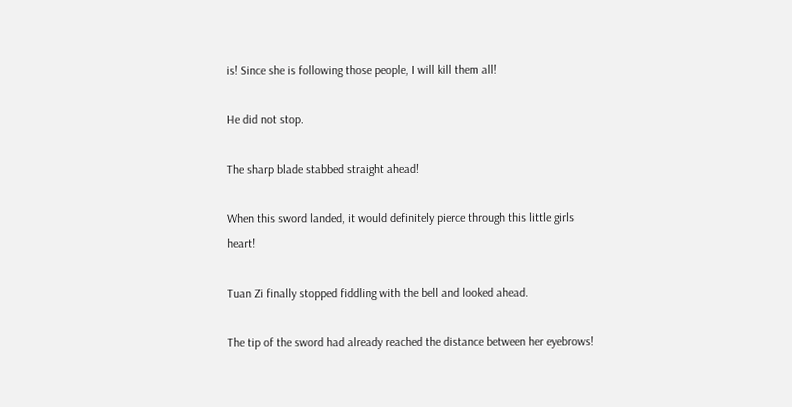is! Since she is following those people, I will kill them all!

He did not stop.

The sharp blade stabbed straight ahead!

When this sword landed, it would definitely pierce through this little girls heart!

Tuan Zi finally stopped fiddling with the bell and looked ahead.

The tip of the sword had already reached the distance between her eyebrows!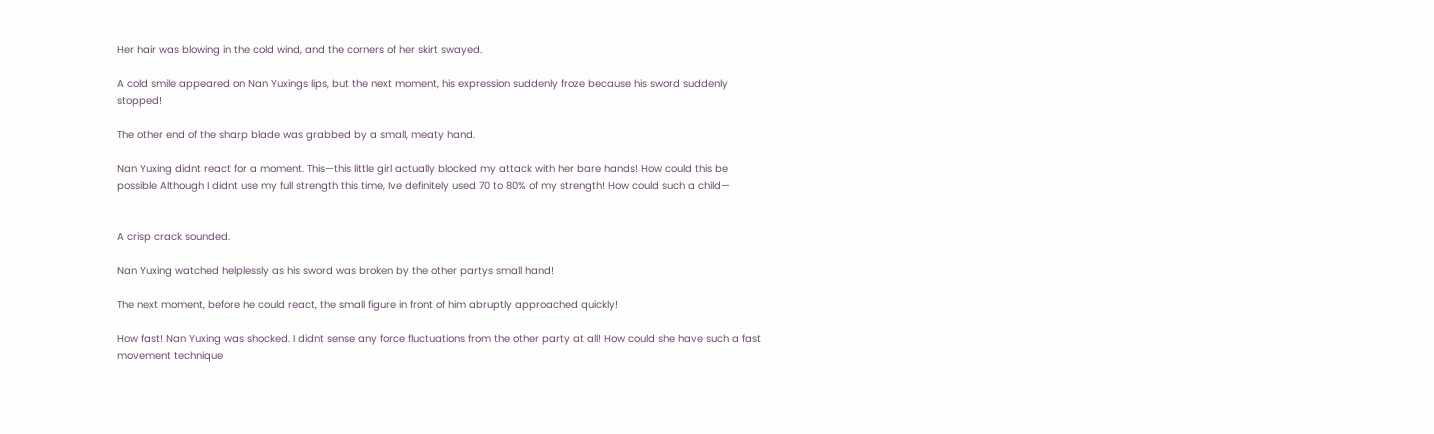Her hair was blowing in the cold wind, and the corners of her skirt swayed.

A cold smile appeared on Nan Yuxings lips, but the next moment, his expression suddenly froze because his sword suddenly stopped!

The other end of the sharp blade was grabbed by a small, meaty hand.

Nan Yuxing didnt react for a moment. This—this little girl actually blocked my attack with her bare hands! How could this be possible Although I didnt use my full strength this time, Ive definitely used 70 to 80% of my strength! How could such a child—


A crisp crack sounded.

Nan Yuxing watched helplessly as his sword was broken by the other partys small hand!

The next moment, before he could react, the small figure in front of him abruptly approached quickly!

How fast! Nan Yuxing was shocked. I didnt sense any force fluctuations from the other party at all! How could she have such a fast movement technique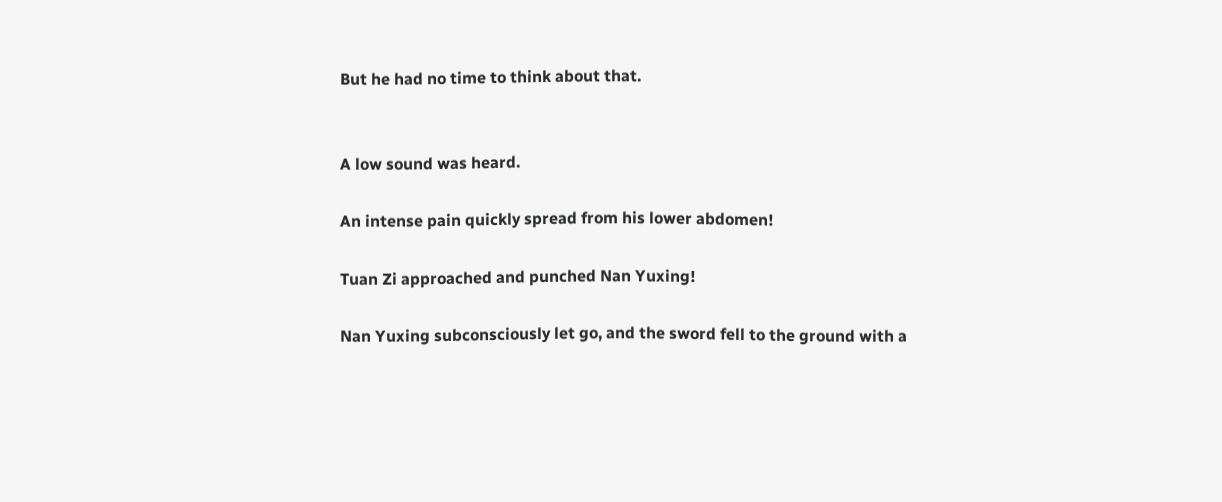But he had no time to think about that.


A low sound was heard.

An intense pain quickly spread from his lower abdomen!

Tuan Zi approached and punched Nan Yuxing!

Nan Yuxing subconsciously let go, and the sword fell to the ground with a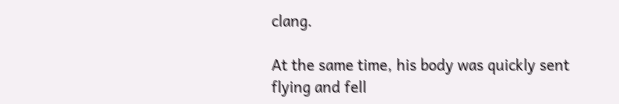clang.

At the same time, his body was quickly sent flying and fell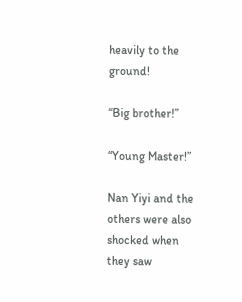heavily to the ground!

“Big brother!”

“Young Master!”

Nan Yiyi and the others were also shocked when they saw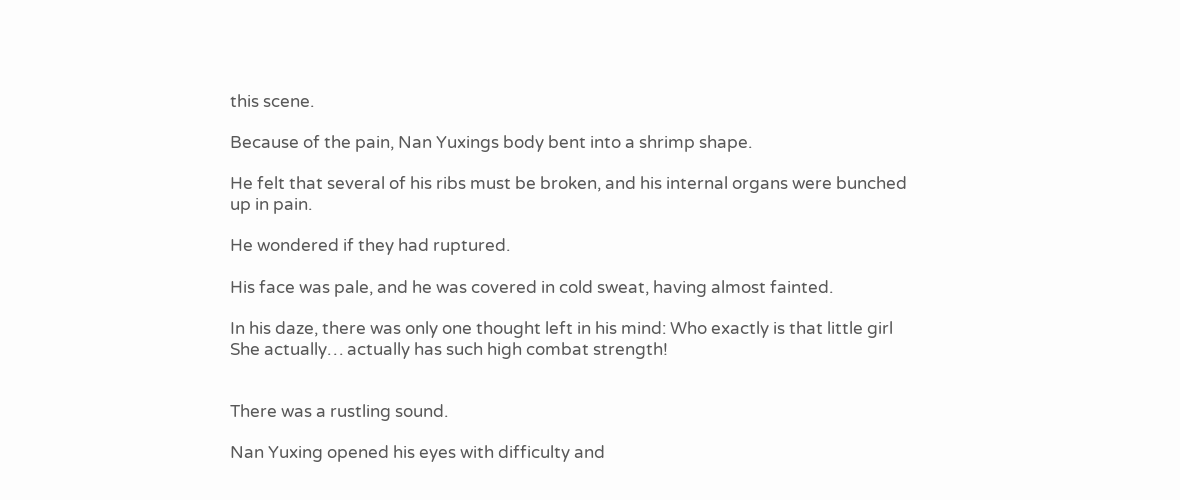this scene.

Because of the pain, Nan Yuxings body bent into a shrimp shape.

He felt that several of his ribs must be broken, and his internal organs were bunched up in pain.

He wondered if they had ruptured.

His face was pale, and he was covered in cold sweat, having almost fainted.

In his daze, there was only one thought left in his mind: Who exactly is that little girl She actually… actually has such high combat strength!


There was a rustling sound.

Nan Yuxing opened his eyes with difficulty and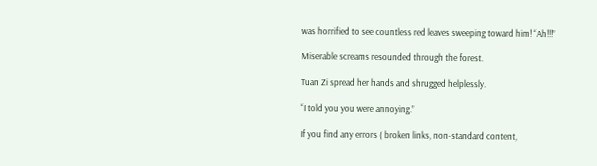was horrified to see countless red leaves sweeping toward him! “Ah!!!”

Miserable screams resounded through the forest.

Tuan Zi spread her hands and shrugged helplessly.

“I told you you were annoying.”

If you find any errors ( broken links, non-standard content,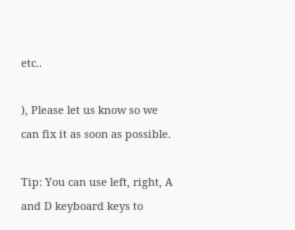etc..

), Please let us know so we can fix it as soon as possible.

Tip: You can use left, right, A and D keyboard keys to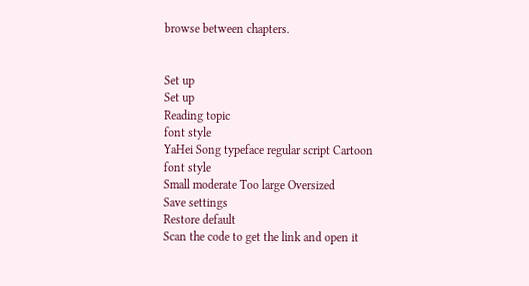browse between chapters.


Set up
Set up
Reading topic
font style
YaHei Song typeface regular script Cartoon
font style
Small moderate Too large Oversized
Save settings
Restore default
Scan the code to get the link and open it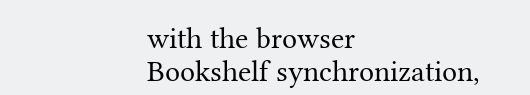with the browser
Bookshelf synchronization,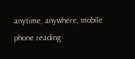anytime, anywhere, mobile phone reading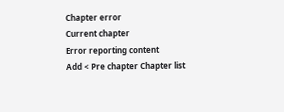Chapter error
Current chapter
Error reporting content
Add < Pre chapter Chapter list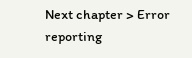Next chapter > Error reporting